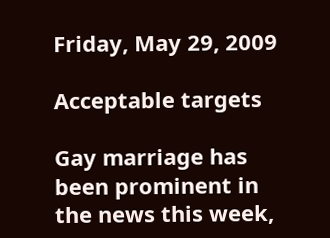Friday, May 29, 2009

Acceptable targets

Gay marriage has been prominent in the news this week,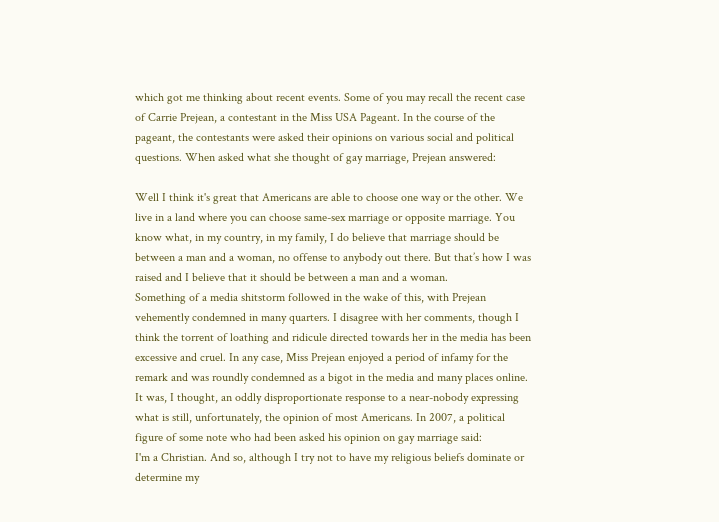which got me thinking about recent events. Some of you may recall the recent case of Carrie Prejean, a contestant in the Miss USA Pageant. In the course of the pageant, the contestants were asked their opinions on various social and political questions. When asked what she thought of gay marriage, Prejean answered:

Well I think it's great that Americans are able to choose one way or the other. We live in a land where you can choose same-sex marriage or opposite marriage. You know what, in my country, in my family, I do believe that marriage should be between a man and a woman, no offense to anybody out there. But that’s how I was raised and I believe that it should be between a man and a woman.
Something of a media shitstorm followed in the wake of this, with Prejean vehemently condemned in many quarters. I disagree with her comments, though I think the torrent of loathing and ridicule directed towards her in the media has been excessive and cruel. In any case, Miss Prejean enjoyed a period of infamy for the remark and was roundly condemned as a bigot in the media and many places online. It was, I thought, an oddly disproportionate response to a near-nobody expressing what is still, unfortunately, the opinion of most Americans. In 2007, a political figure of some note who had been asked his opinion on gay marriage said:
I'm a Christian. And so, although I try not to have my religious beliefs dominate or determine my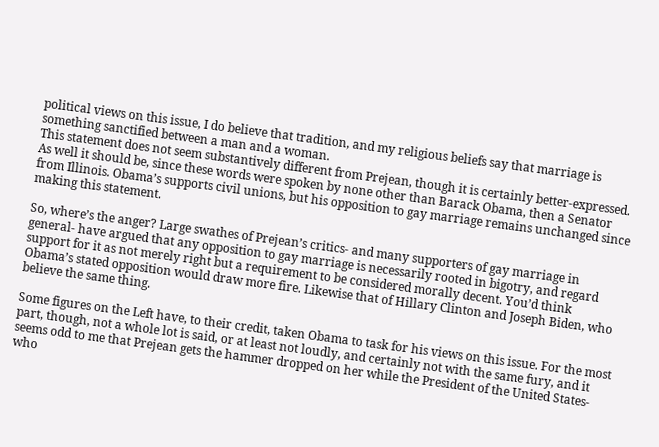political views on this issue, I do believe that tradition, and my religious beliefs say that marriage is something sanctified between a man and a woman.
This statement does not seem substantively different from Prejean, though it is certainly better-expressed. As well it should be, since these words were spoken by none other than Barack Obama, then a Senator from Illinois. Obama’s supports civil unions, but his opposition to gay marriage remains unchanged since making this statement.

So, where’s the anger? Large swathes of Prejean’s critics- and many supporters of gay marriage in general- have argued that any opposition to gay marriage is necessarily rooted in bigotry, and regard support for it as not merely right but a requirement to be considered morally decent. You’d think Obama’s stated opposition would draw more fire. Likewise that of Hillary Clinton and Joseph Biden, who believe the same thing.

Some figures on the Left have, to their credit, taken Obama to task for his views on this issue. For the most part, though, not a whole lot is said, or at least not loudly, and certainly not with the same fury, and it seems odd to me that Prejean gets the hammer dropped on her while the President of the United States- who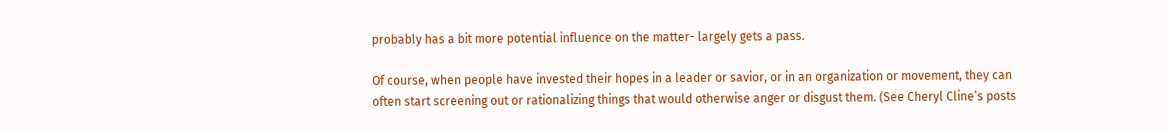probably has a bit more potential influence on the matter- largely gets a pass.

Of course, when people have invested their hopes in a leader or savior, or in an organization or movement, they can often start screening out or rationalizing things that would otherwise anger or disgust them. (See Cheryl Cline’s posts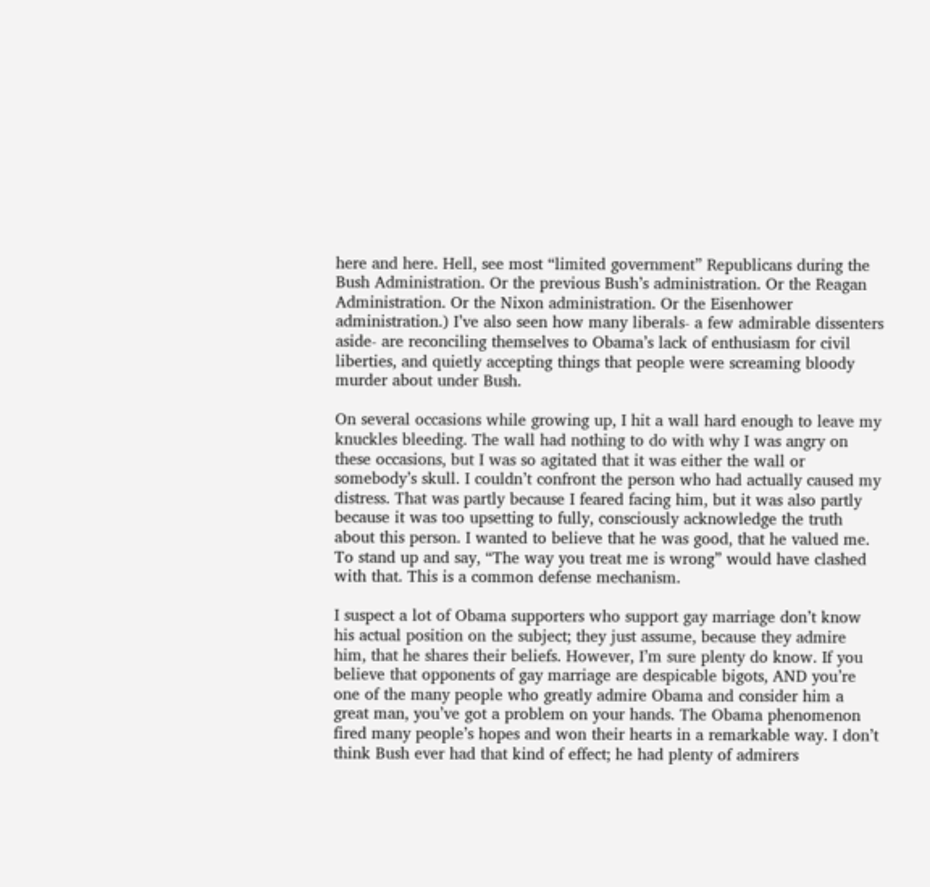here and here. Hell, see most “limited government” Republicans during the Bush Administration. Or the previous Bush’s administration. Or the Reagan Administration. Or the Nixon administration. Or the Eisenhower administration.) I’ve also seen how many liberals- a few admirable dissenters aside- are reconciling themselves to Obama’s lack of enthusiasm for civil liberties, and quietly accepting things that people were screaming bloody murder about under Bush.

On several occasions while growing up, I hit a wall hard enough to leave my knuckles bleeding. The wall had nothing to do with why I was angry on these occasions, but I was so agitated that it was either the wall or somebody’s skull. I couldn’t confront the person who had actually caused my distress. That was partly because I feared facing him, but it was also partly because it was too upsetting to fully, consciously acknowledge the truth about this person. I wanted to believe that he was good, that he valued me. To stand up and say, “The way you treat me is wrong” would have clashed with that. This is a common defense mechanism.

I suspect a lot of Obama supporters who support gay marriage don’t know his actual position on the subject; they just assume, because they admire him, that he shares their beliefs. However, I’m sure plenty do know. If you believe that opponents of gay marriage are despicable bigots, AND you’re one of the many people who greatly admire Obama and consider him a great man, you’ve got a problem on your hands. The Obama phenomenon fired many people’s hopes and won their hearts in a remarkable way. I don’t think Bush ever had that kind of effect; he had plenty of admirers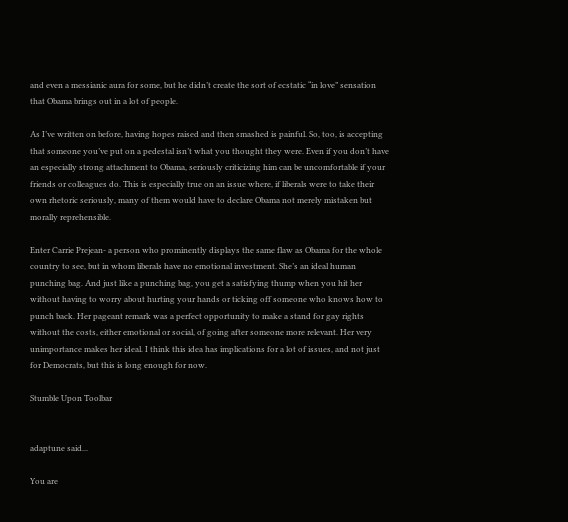and even a messianic aura for some, but he didn’t create the sort of ecstatic “in love” sensation that Obama brings out in a lot of people.

As I’ve written on before, having hopes raised and then smashed is painful. So, too, is accepting that someone you’ve put on a pedestal isn’t what you thought they were. Even if you don’t have an especially strong attachment to Obama, seriously criticizing him can be uncomfortable if your friends or colleagues do. This is especially true on an issue where, if liberals were to take their own rhetoric seriously, many of them would have to declare Obama not merely mistaken but morally reprehensible.

Enter Carrie Prejean- a person who prominently displays the same flaw as Obama for the whole country to see, but in whom liberals have no emotional investment. She’s an ideal human punching bag. And just like a punching bag, you get a satisfying thump when you hit her without having to worry about hurting your hands or ticking off someone who knows how to punch back. Her pageant remark was a perfect opportunity to make a stand for gay rights without the costs, either emotional or social, of going after someone more relevant. Her very unimportance makes her ideal. I think this idea has implications for a lot of issues, and not just for Democrats, but this is long enough for now.

Stumble Upon Toolbar


adaptune said...

You are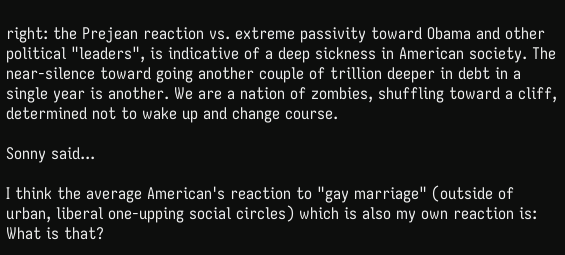right: the Prejean reaction vs. extreme passivity toward Obama and other political "leaders", is indicative of a deep sickness in American society. The near-silence toward going another couple of trillion deeper in debt in a single year is another. We are a nation of zombies, shuffling toward a cliff, determined not to wake up and change course.

Sonny said...

I think the average American's reaction to "gay marriage" (outside of urban, liberal one-upping social circles) which is also my own reaction is: What is that?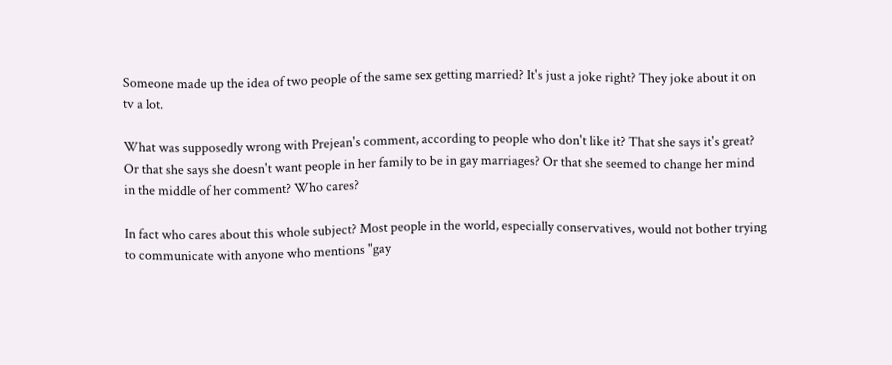Someone made up the idea of two people of the same sex getting married? It's just a joke right? They joke about it on tv a lot.

What was supposedly wrong with Prejean's comment, according to people who don't like it? That she says it's great? Or that she says she doesn't want people in her family to be in gay marriages? Or that she seemed to change her mind in the middle of her comment? Who cares?

In fact who cares about this whole subject? Most people in the world, especially conservatives, would not bother trying to communicate with anyone who mentions "gay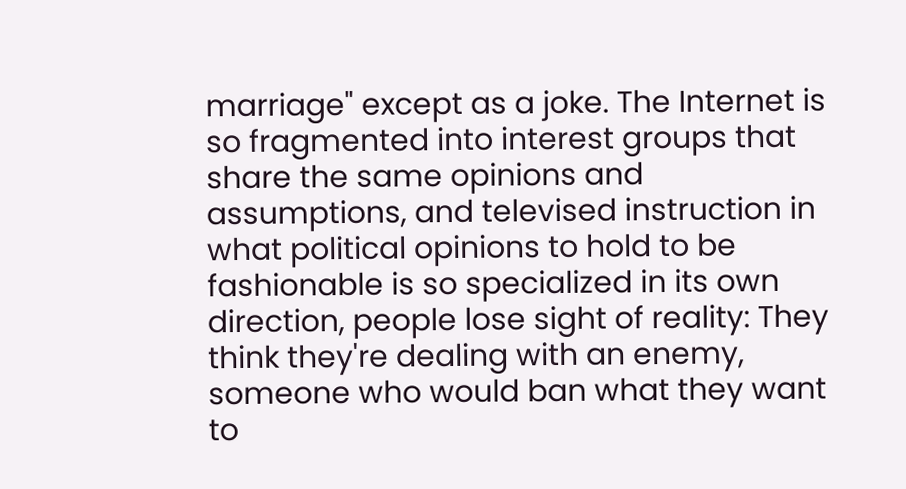marriage" except as a joke. The Internet is so fragmented into interest groups that share the same opinions and assumptions, and televised instruction in what political opinions to hold to be fashionable is so specialized in its own direction, people lose sight of reality: They think they're dealing with an enemy, someone who would ban what they want to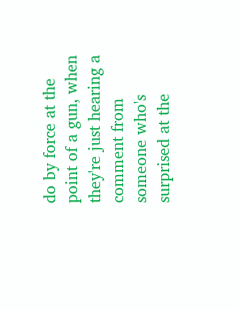do by force at the point of a gun, when they're just hearing a comment from someone who's surprised at the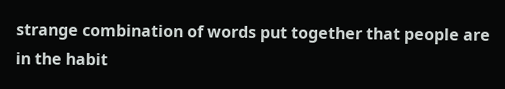strange combination of words put together that people are in the habit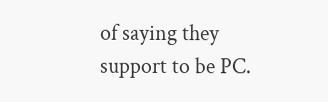of saying they support to be PC.